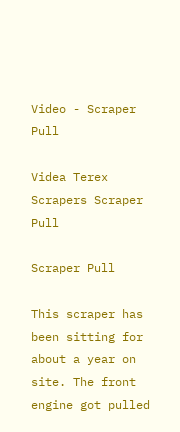Video - Scraper Pull

Videa Terex Scrapers Scraper Pull

Scraper Pull

This scraper has been sitting for about a year on site. The front engine got pulled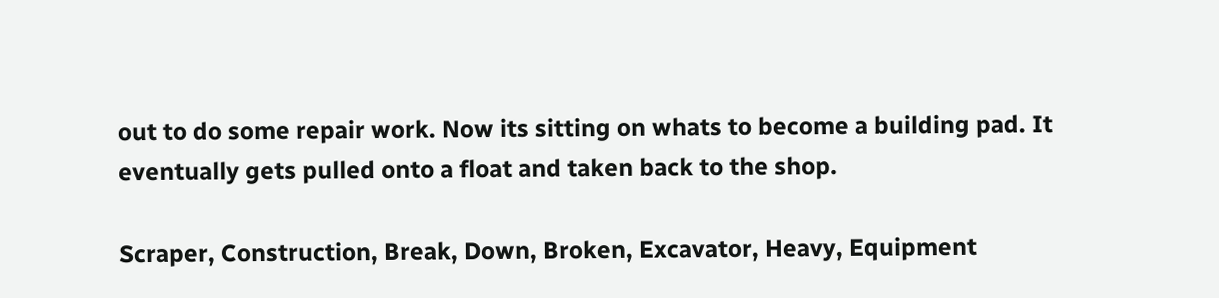out to do some repair work. Now its sitting on whats to become a building pad. It eventually gets pulled onto a float and taken back to the shop.

Scraper, Construction, Break, Down, Broken, Excavator, Heavy, Equipment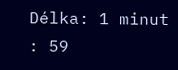Délka: 1 minut : 59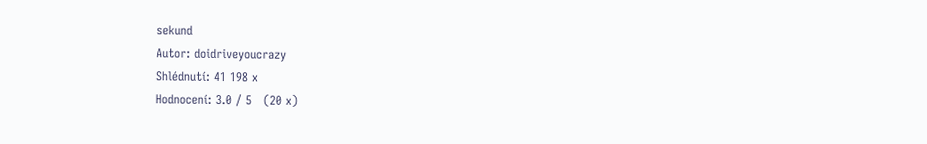sekund
Autor: doidriveyoucrazy
Shlédnutí: 41 198 x
Hodnocení: 3.0 / 5   (20 x)